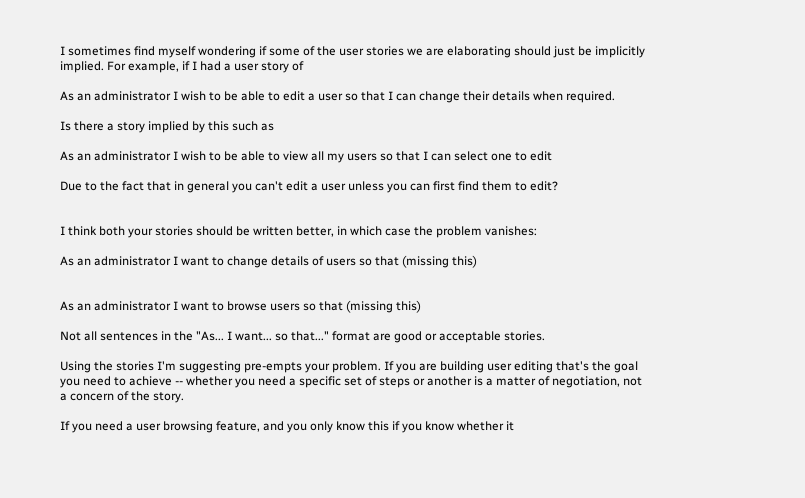I sometimes find myself wondering if some of the user stories we are elaborating should just be implicitly implied. For example, if I had a user story of

As an administrator I wish to be able to edit a user so that I can change their details when required.

Is there a story implied by this such as

As an administrator I wish to be able to view all my users so that I can select one to edit

Due to the fact that in general you can't edit a user unless you can first find them to edit?


I think both your stories should be written better, in which case the problem vanishes:

As an administrator I want to change details of users so that (missing this)


As an administrator I want to browse users so that (missing this)

Not all sentences in the "As... I want... so that..." format are good or acceptable stories.

Using the stories I'm suggesting pre-empts your problem. If you are building user editing that's the goal you need to achieve -- whether you need a specific set of steps or another is a matter of negotiation, not a concern of the story.

If you need a user browsing feature, and you only know this if you know whether it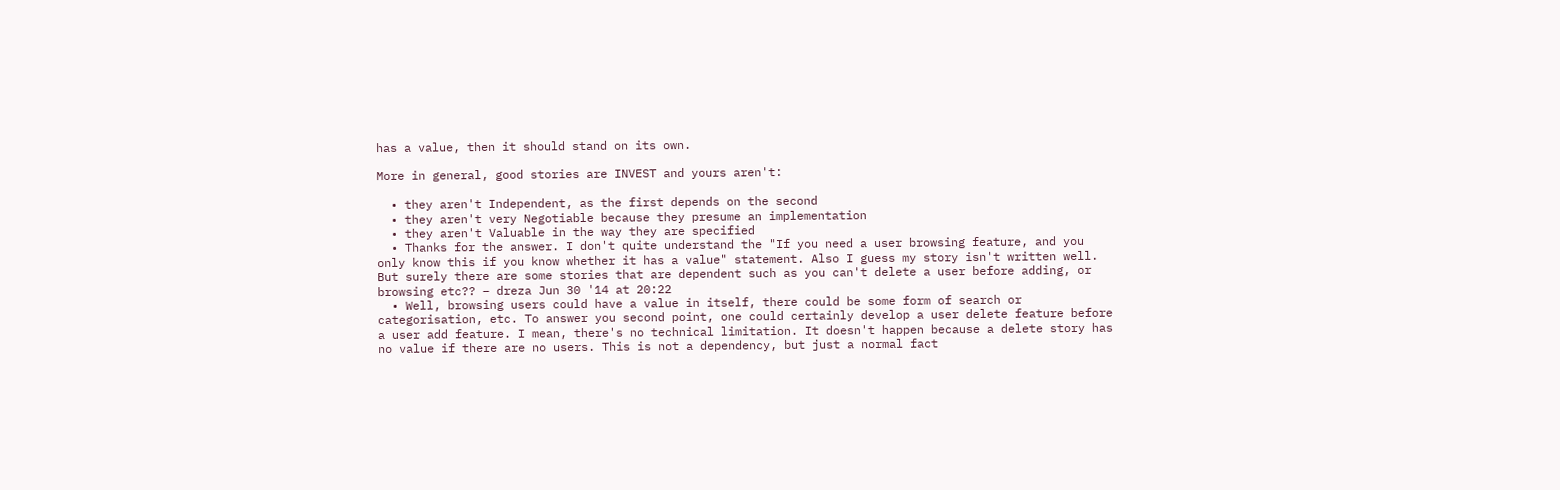has a value, then it should stand on its own.

More in general, good stories are INVEST and yours aren't:

  • they aren't Independent, as the first depends on the second
  • they aren't very Negotiable because they presume an implementation
  • they aren't Valuable in the way they are specified
  • Thanks for the answer. I don't quite understand the "If you need a user browsing feature, and you only know this if you know whether it has a value" statement. Also I guess my story isn't written well. But surely there are some stories that are dependent such as you can't delete a user before adding, or browsing etc?? – dreza Jun 30 '14 at 20:22
  • Well, browsing users could have a value in itself, there could be some form of search or categorisation, etc. To answer you second point, one could certainly develop a user delete feature before a user add feature. I mean, there's no technical limitation. It doesn't happen because a delete story has no value if there are no users. This is not a dependency, but just a normal fact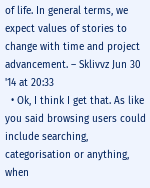of life. In general terms, we expect values of stories to change with time and project advancement. – Sklivvz Jun 30 '14 at 20:33
  • Ok, I think I get that. As like you said browsing users could include searching, categorisation or anything, when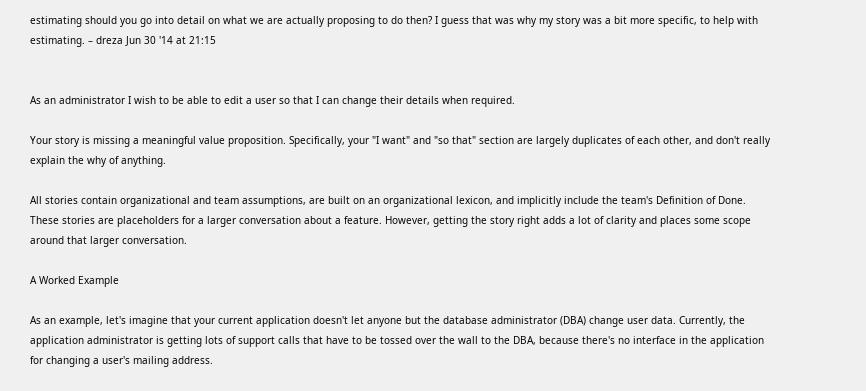estimating should you go into detail on what we are actually proposing to do then? I guess that was why my story was a bit more specific, to help with estimating. – dreza Jun 30 '14 at 21:15


As an administrator I wish to be able to edit a user so that I can change their details when required.

Your story is missing a meaningful value proposition. Specifically, your "I want" and "so that" section are largely duplicates of each other, and don't really explain the why of anything.

All stories contain organizational and team assumptions, are built on an organizational lexicon, and implicitly include the team's Definition of Done. These stories are placeholders for a larger conversation about a feature. However, getting the story right adds a lot of clarity and places some scope around that larger conversation.

A Worked Example

As an example, let's imagine that your current application doesn't let anyone but the database administrator (DBA) change user data. Currently, the application administrator is getting lots of support calls that have to be tossed over the wall to the DBA, because there's no interface in the application for changing a user's mailing address.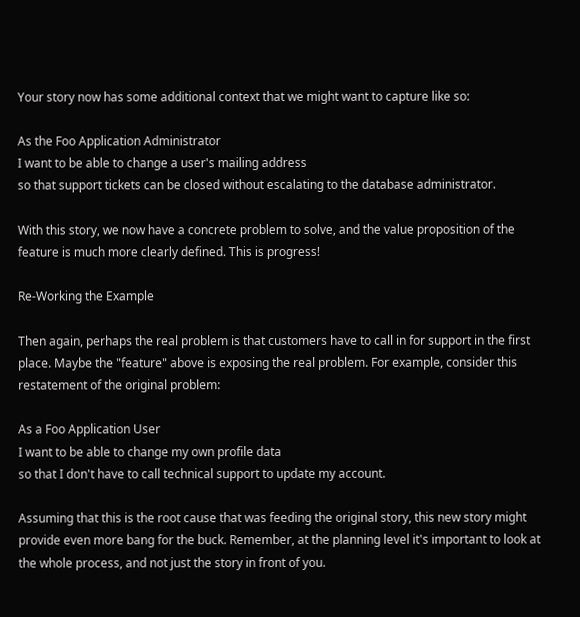Your story now has some additional context that we might want to capture like so:

As the Foo Application Administrator
I want to be able to change a user's mailing address
so that support tickets can be closed without escalating to the database administrator.

With this story, we now have a concrete problem to solve, and the value proposition of the feature is much more clearly defined. This is progress!

Re-Working the Example

Then again, perhaps the real problem is that customers have to call in for support in the first place. Maybe the "feature" above is exposing the real problem. For example, consider this restatement of the original problem:

As a Foo Application User
I want to be able to change my own profile data
so that I don't have to call technical support to update my account.

Assuming that this is the root cause that was feeding the original story, this new story might provide even more bang for the buck. Remember, at the planning level it's important to look at the whole process, and not just the story in front of you.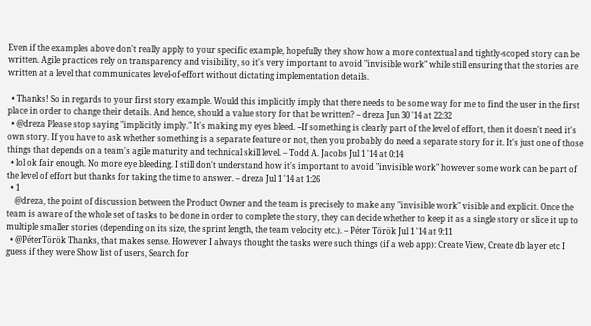Even if the examples above don't really apply to your specific example, hopefully they show how a more contextual and tightly-scoped story can be written. Agile practices rely on transparency and visibility, so it's very important to avoid "invisible work" while still ensuring that the stories are written at a level that communicates level-of-effort without dictating implementation details.

  • Thanks! So in regards to your first story example. Would this implicitly imply that there needs to be some way for me to find the user in the first place in order to change their details. And hence, should a value story for that be written? – dreza Jun 30 '14 at 22:32
  • @dreza Please stop saying "implicitly imply." It's making my eyes bleed. --If something is clearly part of the level of effort, then it doesn't need it's own story. If you have to ask whether something is a separate feature or not, then you probably do need a separate story for it. It's just one of those things that depends on a team's agile maturity and technical skill level. – Todd A. Jacobs Jul 1 '14 at 0:14
  • lol ok fair enough. No more eye bleeding. I still don't understand how it's important to avoid "invisible work" however some work can be part of the level of effort but thanks for taking the time to answer. – dreza Jul 1 '14 at 1:26
  • 1
    @dreza, the point of discussion between the Product Owner and the team is precisely to make any "invisible work" visible and explicit. Once the team is aware of the whole set of tasks to be done in order to complete the story, they can decide whether to keep it as a single story or slice it up to multiple smaller stories (depending on its size, the sprint length, the team velocity etc.). – Péter Török Jul 1 '14 at 9:11
  • @PéterTörök Thanks, that makes sense. However I always thought the tasks were such things (if a web app): Create View, Create db layer etc I guess if they were Show list of users, Search for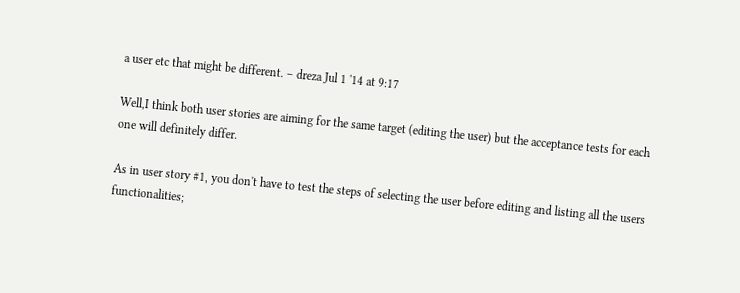a user etc that might be different. – dreza Jul 1 '14 at 9:17

Well,I think both user stories are aiming for the same target (editing the user) but the acceptance tests for each one will definitely differ.

As in user story #1, you don't have to test the steps of selecting the user before editing and listing all the users functionalities;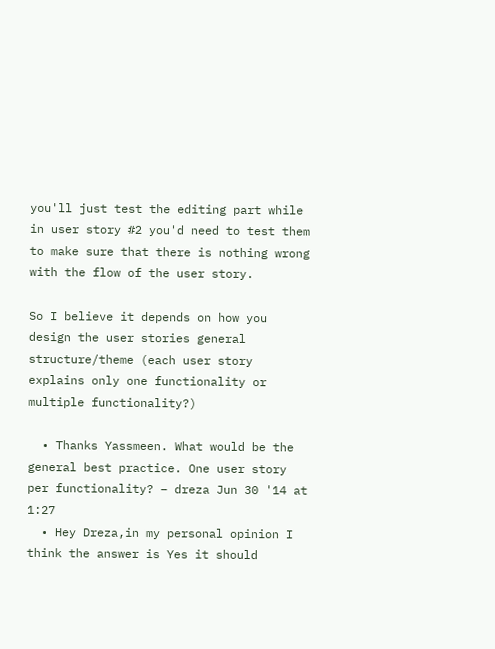you'll just test the editing part while in user story #2 you'd need to test them to make sure that there is nothing wrong with the flow of the user story.

So I believe it depends on how you design the user stories general structure/theme (each user story explains only one functionality or multiple functionality?)

  • Thanks Yassmeen. What would be the general best practice. One user story per functionality? – dreza Jun 30 '14 at 1:27
  • Hey Dreza,in my personal opinion I think the answer is Yes it should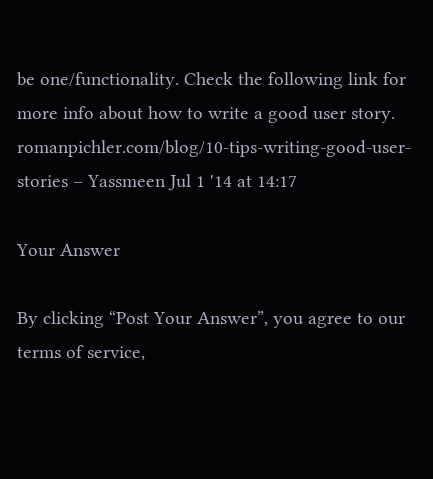be one/functionality. Check the following link for more info about how to write a good user story. romanpichler.com/blog/10-tips-writing-good-user-stories – Yassmeen Jul 1 '14 at 14:17

Your Answer

By clicking “Post Your Answer”, you agree to our terms of service,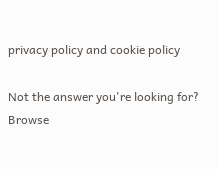privacy policy and cookie policy

Not the answer you're looking for? Browse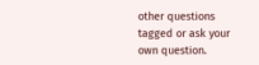other questions tagged or ask your own question.